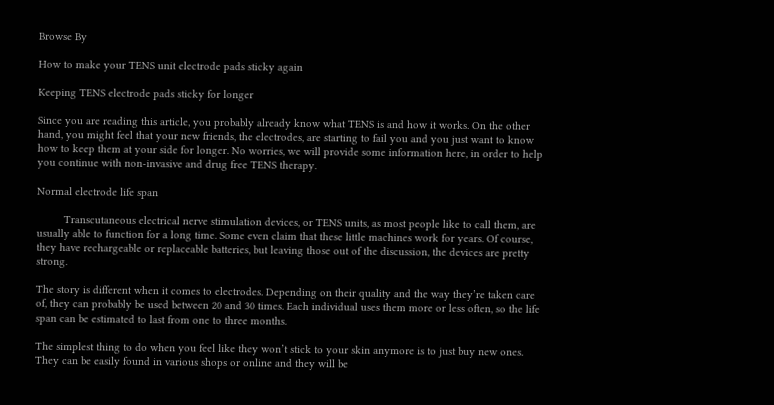Browse By

How to make your TENS unit electrode pads sticky again

Keeping TENS electrode pads sticky for longer

Since you are reading this article, you probably already know what TENS is and how it works. On the other hand, you might feel that your new friends, the electrodes, are starting to fail you and you just want to know how to keep them at your side for longer. No worries, we will provide some information here, in order to help you continue with non-invasive and drug free TENS therapy.

Normal electrode life span

         Transcutaneous electrical nerve stimulation devices, or TENS units, as most people like to call them, are usually able to function for a long time. Some even claim that these little machines work for years. Of course, they have rechargeable or replaceable batteries, but leaving those out of the discussion, the devices are pretty strong.

The story is different when it comes to electrodes. Depending on their quality and the way they’re taken care of, they can probably be used between 20 and 30 times. Each individual uses them more or less often, so the life span can be estimated to last from one to three months.

The simplest thing to do when you feel like they won’t stick to your skin anymore is to just buy new ones. They can be easily found in various shops or online and they will be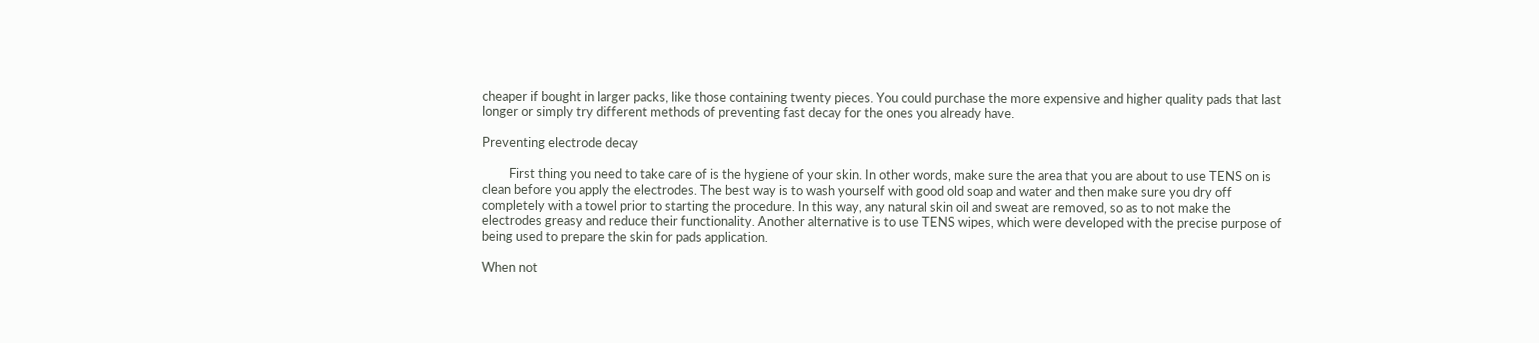cheaper if bought in larger packs, like those containing twenty pieces. You could purchase the more expensive and higher quality pads that last longer or simply try different methods of preventing fast decay for the ones you already have.

Preventing electrode decay

         First thing you need to take care of is the hygiene of your skin. In other words, make sure the area that you are about to use TENS on is clean before you apply the electrodes. The best way is to wash yourself with good old soap and water and then make sure you dry off completely with a towel prior to starting the procedure. In this way, any natural skin oil and sweat are removed, so as to not make the electrodes greasy and reduce their functionality. Another alternative is to use TENS wipes, which were developed with the precise purpose of being used to prepare the skin for pads application.

When not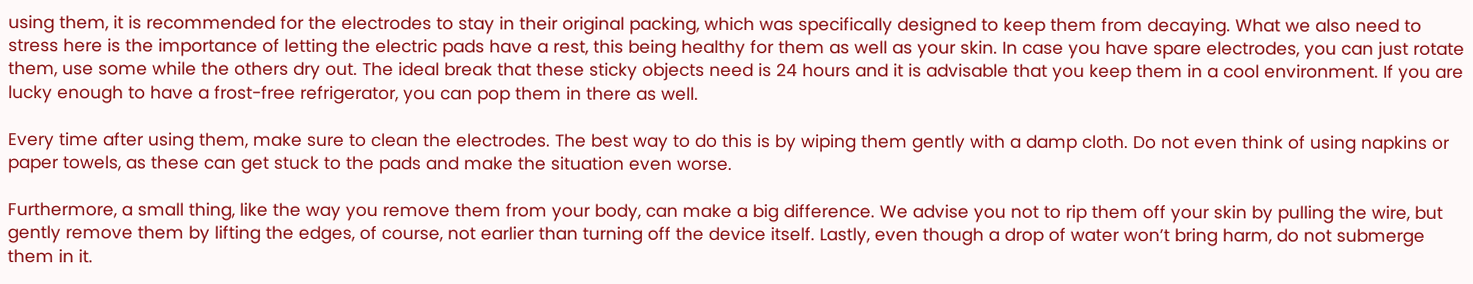using them, it is recommended for the electrodes to stay in their original packing, which was specifically designed to keep them from decaying. What we also need to stress here is the importance of letting the electric pads have a rest, this being healthy for them as well as your skin. In case you have spare electrodes, you can just rotate them, use some while the others dry out. The ideal break that these sticky objects need is 24 hours and it is advisable that you keep them in a cool environment. If you are lucky enough to have a frost-free refrigerator, you can pop them in there as well.

Every time after using them, make sure to clean the electrodes. The best way to do this is by wiping them gently with a damp cloth. Do not even think of using napkins or paper towels, as these can get stuck to the pads and make the situation even worse.

Furthermore, a small thing, like the way you remove them from your body, can make a big difference. We advise you not to rip them off your skin by pulling the wire, but gently remove them by lifting the edges, of course, not earlier than turning off the device itself. Lastly, even though a drop of water won’t bring harm, do not submerge them in it.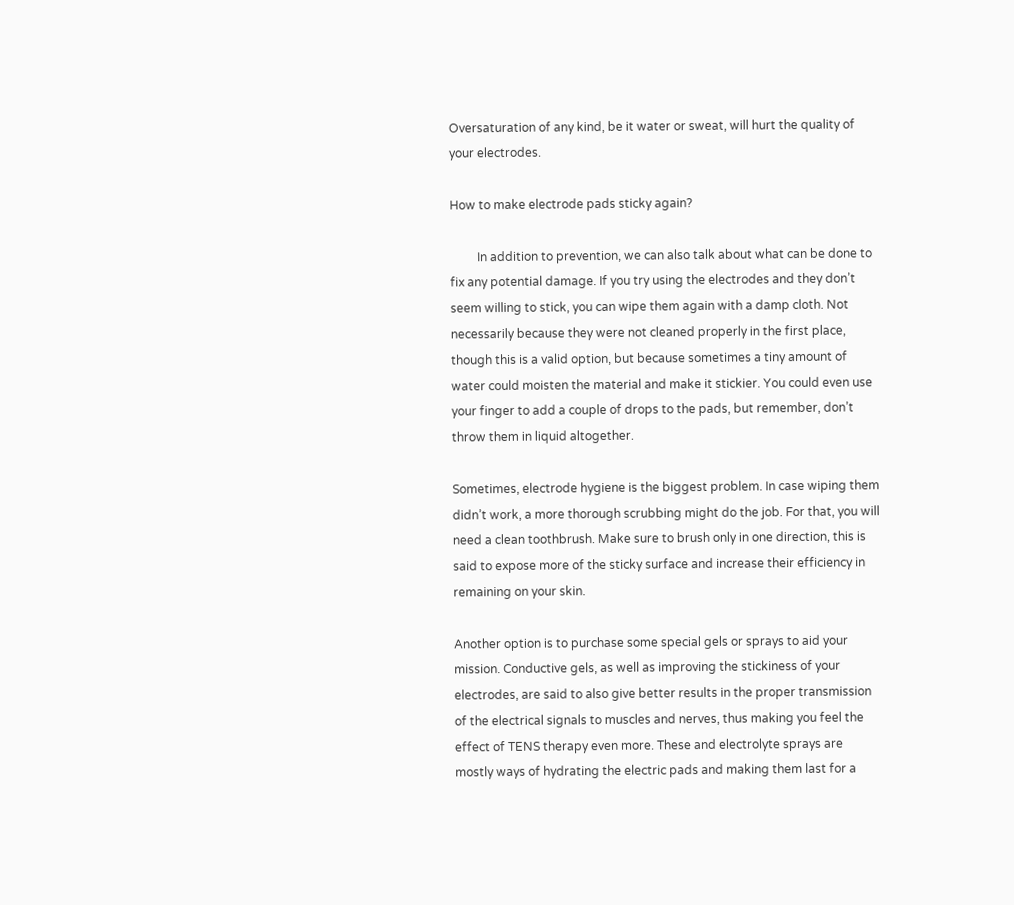Oversaturation of any kind, be it water or sweat, will hurt the quality of your electrodes.

How to make electrode pads sticky again?

         In addition to prevention, we can also talk about what can be done to fix any potential damage. If you try using the electrodes and they don’t seem willing to stick, you can wipe them again with a damp cloth. Not necessarily because they were not cleaned properly in the first place, though this is a valid option, but because sometimes a tiny amount of water could moisten the material and make it stickier. You could even use your finger to add a couple of drops to the pads, but remember, don’t throw them in liquid altogether.

Sometimes, electrode hygiene is the biggest problem. In case wiping them didn’t work, a more thorough scrubbing might do the job. For that, you will need a clean toothbrush. Make sure to brush only in one direction, this is said to expose more of the sticky surface and increase their efficiency in remaining on your skin.

Another option is to purchase some special gels or sprays to aid your mission. Conductive gels, as well as improving the stickiness of your electrodes, are said to also give better results in the proper transmission of the electrical signals to muscles and nerves, thus making you feel the effect of TENS therapy even more. These and electrolyte sprays are mostly ways of hydrating the electric pads and making them last for a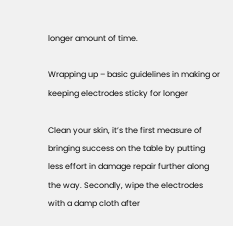longer amount of time.

Wrapping up – basic guidelines in making or keeping electrodes sticky for longer

Clean your skin, it’s the first measure of bringing success on the table by putting less effort in damage repair further along the way. Secondly, wipe the electrodes with a damp cloth after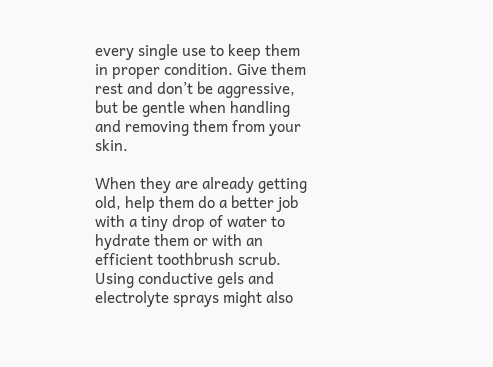every single use to keep them in proper condition. Give them rest and don’t be aggressive, but be gentle when handling and removing them from your skin.

When they are already getting old, help them do a better job with a tiny drop of water to hydrate them or with an efficient toothbrush scrub. Using conductive gels and electrolyte sprays might also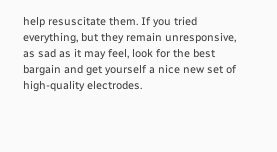help resuscitate them. If you tried everything, but they remain unresponsive, as sad as it may feel, look for the best bargain and get yourself a nice new set of high-quality electrodes.